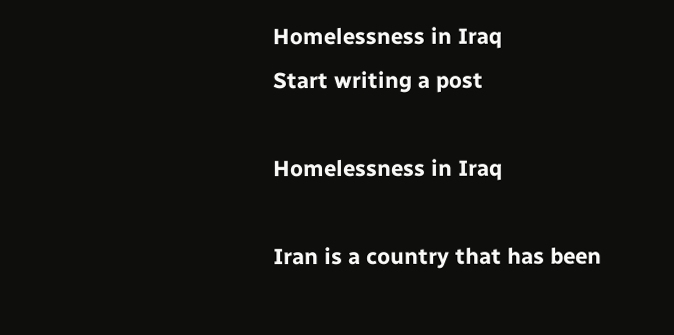Homelessness in Iraq
Start writing a post

Homelessness in Iraq

Iran is a country that has been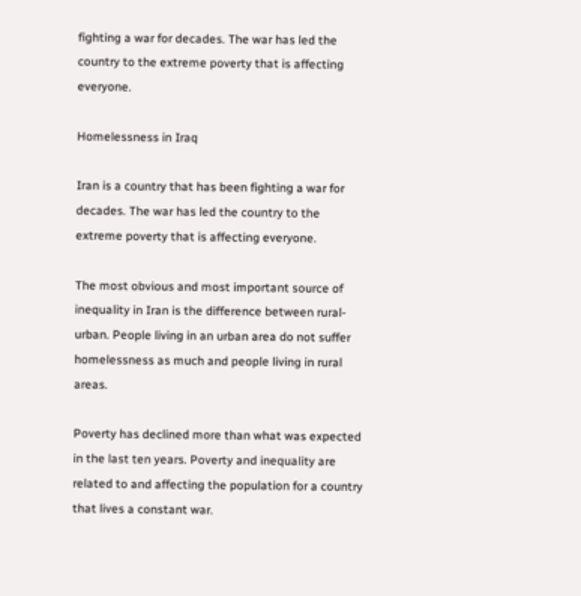fighting a war for decades. The war has led the country to the extreme poverty that is affecting everyone.

Homelessness in Iraq

Iran is a country that has been fighting a war for decades. The war has led the country to the extreme poverty that is affecting everyone.

The most obvious and most important source of inequality in Iran is the difference between rural-urban. People living in an urban area do not suffer homelessness as much and people living in rural areas.

Poverty has declined more than what was expected in the last ten years. Poverty and inequality are related to and affecting the population for a country that lives a constant war.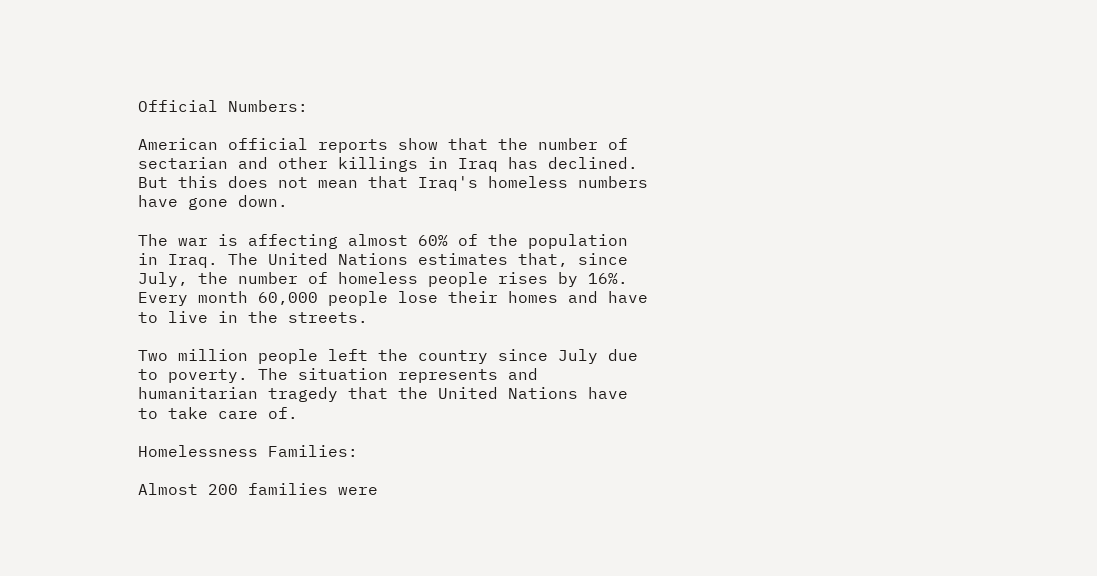Official Numbers:

American official reports show that the number of sectarian and other killings in Iraq has declined. But this does not mean that Iraq's homeless numbers have gone down.

The war is affecting almost 60% of the population in Iraq. The United Nations estimates that, since July, the number of homeless people rises by 16%. Every month 60,000 people lose their homes and have to live in the streets.

Two million people left the country since July due to poverty. The situation represents and humanitarian tragedy that the United Nations have to take care of.

Homelessness Families:

Almost 200 families were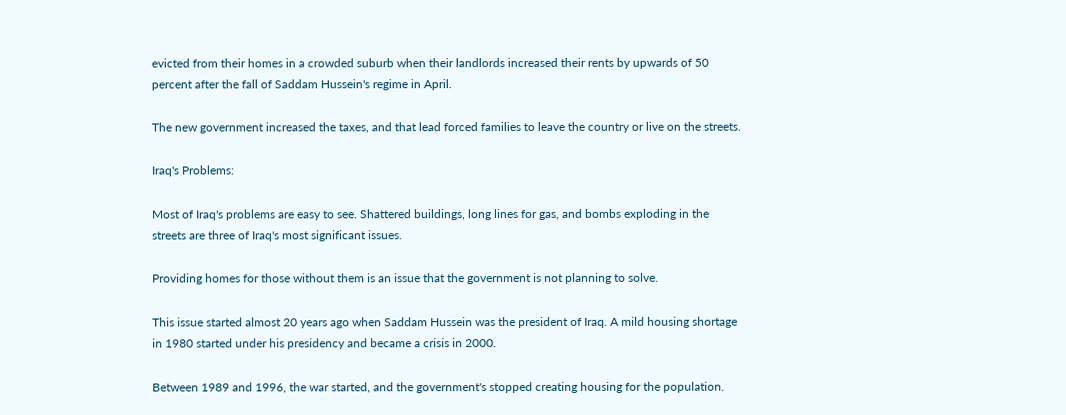evicted from their homes in a crowded suburb when their landlords increased their rents by upwards of 50 percent after the fall of Saddam Hussein's regime in April.

The new government increased the taxes, and that lead forced families to leave the country or live on the streets.

Iraq's Problems:

Most of Iraq's problems are easy to see. Shattered buildings, long lines for gas, and bombs exploding in the streets are three of Iraq's most significant issues.

Providing homes for those without them is an issue that the government is not planning to solve.

This issue started almost 20 years ago when Saddam Hussein was the president of Iraq. A mild housing shortage in 1980 started under his presidency and became a crisis in 2000.

Between 1989 and 1996, the war started, and the government's stopped creating housing for the population.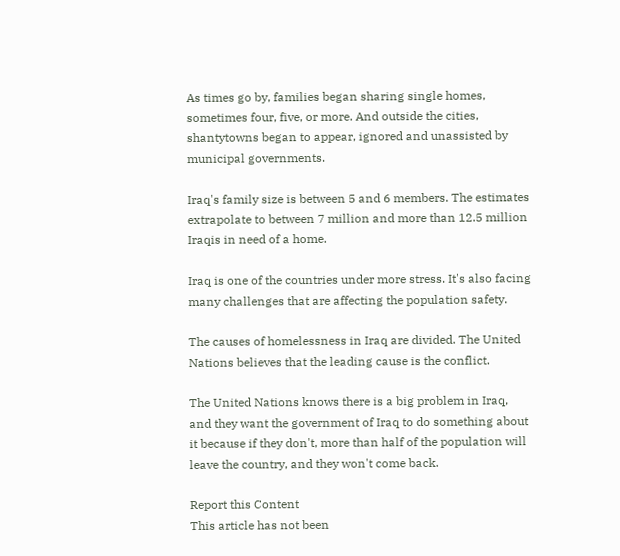As times go by, families began sharing single homes, sometimes four, five, or more. And outside the cities, shantytowns began to appear, ignored and unassisted by municipal governments.

Iraq's family size is between 5 and 6 members. The estimates extrapolate to between 7 million and more than 12.5 million Iraqis in need of a home.

Iraq is one of the countries under more stress. It's also facing many challenges that are affecting the population safety.

The causes of homelessness in Iraq are divided. The United Nations believes that the leading cause is the conflict.

The United Nations knows there is a big problem in Iraq, and they want the government of Iraq to do something about it because if they don't, more than half of the population will leave the country, and they won't come back.

Report this Content
This article has not been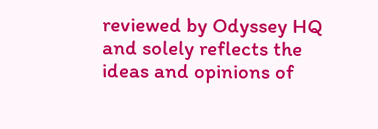reviewed by Odyssey HQ and solely reflects the ideas and opinions of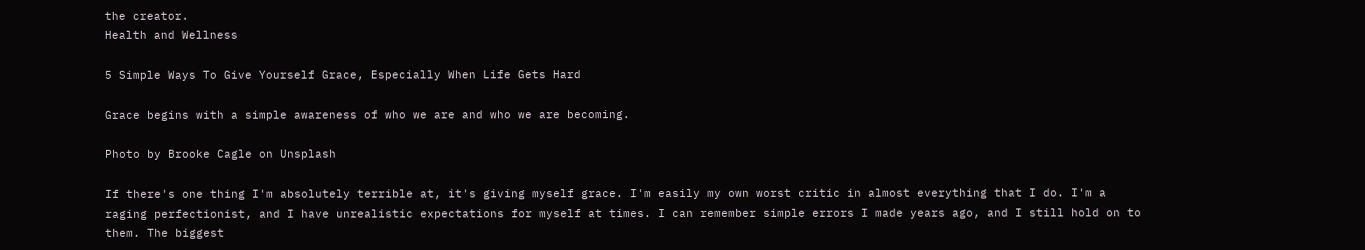the creator.
Health and Wellness

5 Simple Ways To Give Yourself Grace, Especially When Life Gets Hard

Grace begins with a simple awareness of who we are and who we are becoming.

Photo by Brooke Cagle on Unsplash

If there's one thing I'm absolutely terrible at, it's giving myself grace. I'm easily my own worst critic in almost everything that I do. I'm a raging perfectionist, and I have unrealistic expectations for myself at times. I can remember simple errors I made years ago, and I still hold on to them. The biggest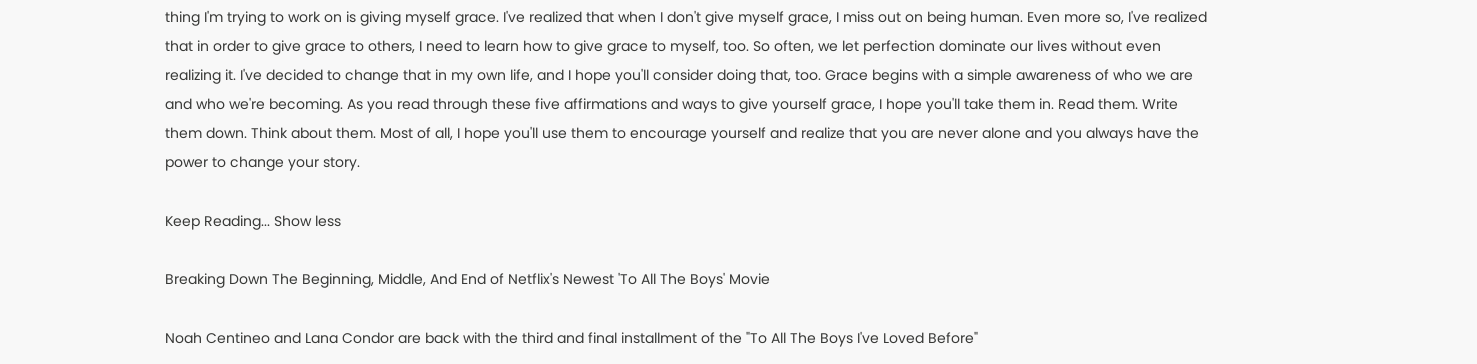thing I'm trying to work on is giving myself grace. I've realized that when I don't give myself grace, I miss out on being human. Even more so, I've realized that in order to give grace to others, I need to learn how to give grace to myself, too. So often, we let perfection dominate our lives without even realizing it. I've decided to change that in my own life, and I hope you'll consider doing that, too. Grace begins with a simple awareness of who we are and who we're becoming. As you read through these five affirmations and ways to give yourself grace, I hope you'll take them in. Read them. Write them down. Think about them. Most of all, I hope you'll use them to encourage yourself and realize that you are never alone and you always have the power to change your story.

Keep Reading... Show less

Breaking Down The Beginning, Middle, And End of Netflix's Newest 'To All The Boys' Movie

Noah Centineo and Lana Condor are back with the third and final installment of the "To All The Boys I've Loved Before"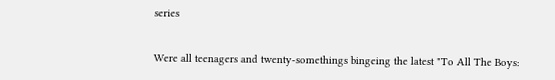series


Were all teenagers and twenty-somethings bingeing the latest "To All The Boys: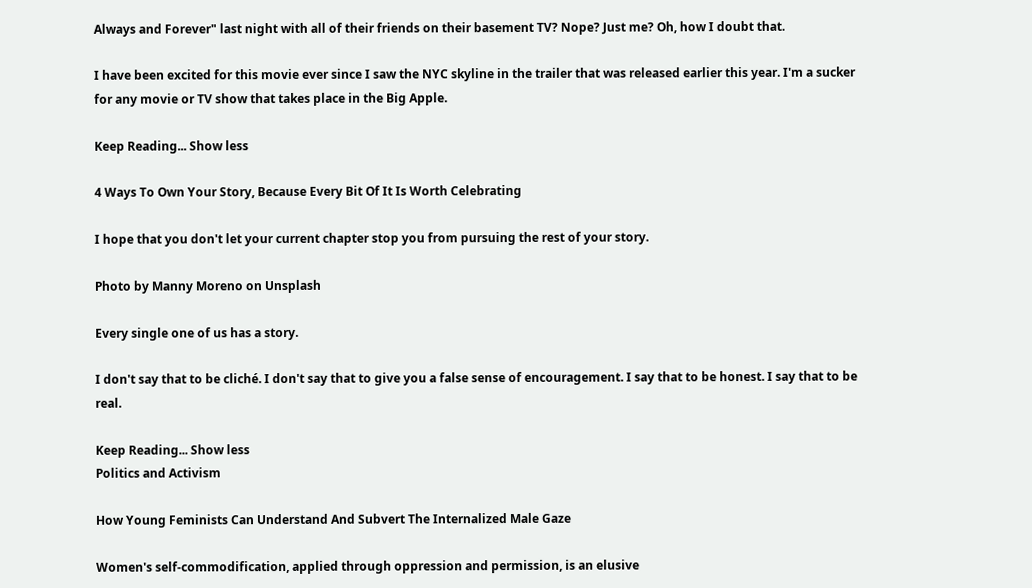Always and Forever" last night with all of their friends on their basement TV? Nope? Just me? Oh, how I doubt that.

I have been excited for this movie ever since I saw the NYC skyline in the trailer that was released earlier this year. I'm a sucker for any movie or TV show that takes place in the Big Apple.

Keep Reading... Show less

4 Ways To Own Your Story, Because Every Bit Of It Is Worth Celebrating

I hope that you don't let your current chapter stop you from pursuing the rest of your story.

Photo by Manny Moreno on Unsplash

Every single one of us has a story.

I don't say that to be cliché. I don't say that to give you a false sense of encouragement. I say that to be honest. I say that to be real.

Keep Reading... Show less
Politics and Activism

How Young Feminists Can Understand And Subvert The Internalized Male Gaze

Women's self-commodification, applied through oppression and permission, is an elusive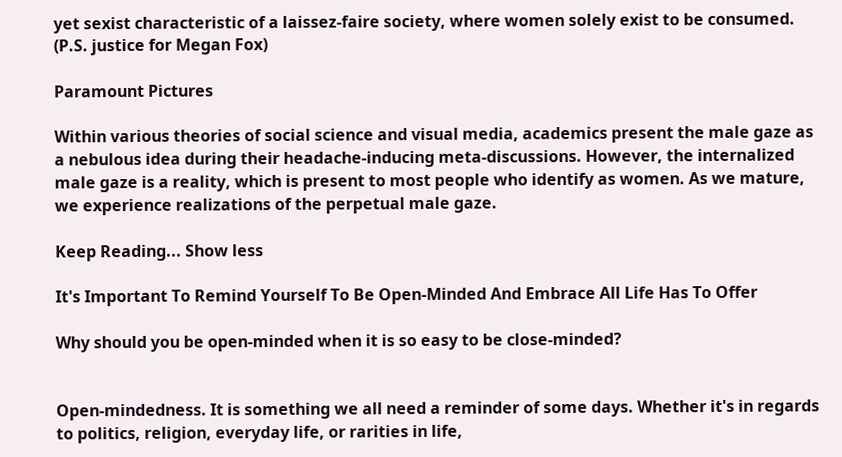yet sexist characteristic of a laissez-faire society, where women solely exist to be consumed. (P.S. justice for Megan Fox)

Paramount Pictures

Within various theories of social science and visual media, academics present the male gaze as a nebulous idea during their headache-inducing meta-discussions. However, the internalized male gaze is a reality, which is present to most people who identify as women. As we mature, we experience realizations of the perpetual male gaze.

Keep Reading... Show less

It's Important To Remind Yourself To Be Open-Minded And Embrace All Life Has To Offer

Why should you be open-minded when it is so easy to be close-minded?


Open-mindedness. It is something we all need a reminder of some days. Whether it's in regards to politics, religion, everyday life, or rarities in life,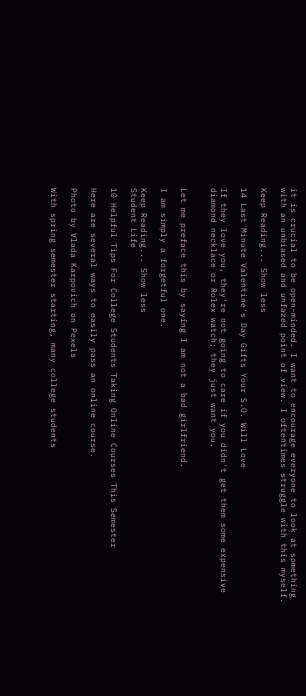it is crucial to be open-minded. I want to encourage everyone to look at something with an unbiased and unfazed point of view. I oftentimes struggle with this myself.

Keep Reading... Show less

14 Last Minute Valentine's Day Gifts Your S.O. Will Love

If they love you, they're not going to care if you didn't get them some expensive diamond necklace or Rolex watch; they just want you.


Let me preface this by saying I am not a bad girlfriend.

I am simply a forgetful one.

Keep Reading... Show less
Student Life

10 Helpful Tips For College Students Taking Online Courses This Semester

Here are several ways to easily pass an online course.

Photo by Vlada Karpovich on Pexels

With spring semester starting, many college students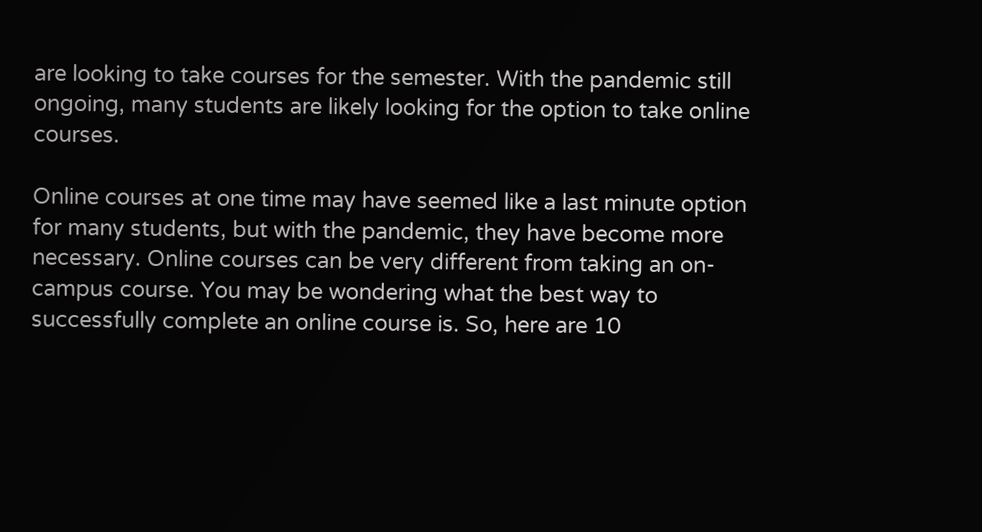are looking to take courses for the semester. With the pandemic still ongoing, many students are likely looking for the option to take online courses.

Online courses at one time may have seemed like a last minute option for many students, but with the pandemic, they have become more necessary. Online courses can be very different from taking an on-campus course. You may be wondering what the best way to successfully complete an online course is. So, here are 10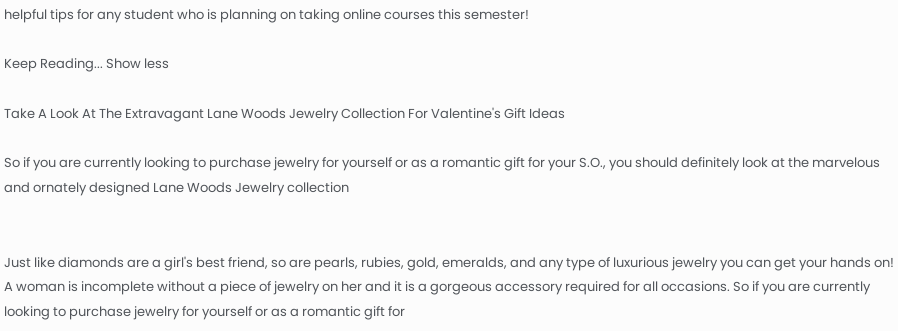helpful tips for any student who is planning on taking online courses this semester!

Keep Reading... Show less

Take A Look At The Extravagant Lane Woods Jewelry Collection For Valentine's Gift Ideas

So if you are currently looking to purchase jewelry for yourself or as a romantic gift for your S.O., you should definitely look at the marvelous and ornately designed Lane Woods Jewelry collection


Just like diamonds are a girl's best friend, so are pearls, rubies, gold, emeralds, and any type of luxurious jewelry you can get your hands on! A woman is incomplete without a piece of jewelry on her and it is a gorgeous accessory required for all occasions. So if you are currently looking to purchase jewelry for yourself or as a romantic gift for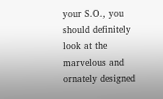your S.O., you should definitely look at the marvelous and ornately designed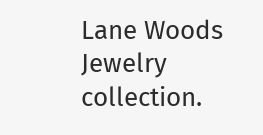Lane Woods Jewelry collection.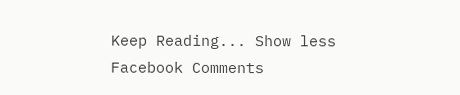Keep Reading... Show less
Facebook Comments